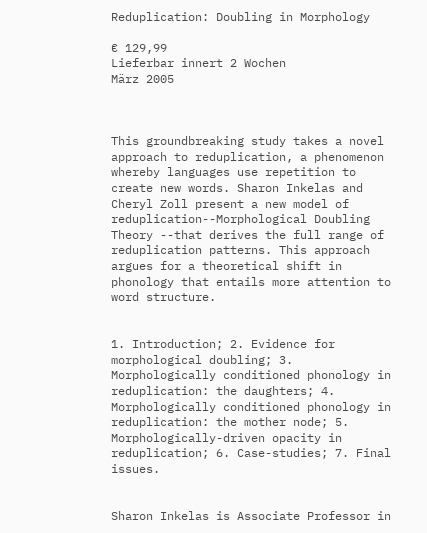Reduplication: Doubling in Morphology

€ 129,99
Lieferbar innert 2 Wochen
März 2005



This groundbreaking study takes a novel approach to reduplication, a phenomenon whereby languages use repetition to create new words. Sharon Inkelas and Cheryl Zoll present a new model of reduplication--Morphological Doubling Theory --that derives the full range of reduplication patterns. This approach argues for a theoretical shift in phonology that entails more attention to word structure.


1. Introduction; 2. Evidence for morphological doubling; 3. Morphologically conditioned phonology in reduplication: the daughters; 4. Morphologically conditioned phonology in reduplication: the mother node; 5. Morphologically-driven opacity in reduplication; 6. Case-studies; 7. Final issues.


Sharon Inkelas is Associate Professor in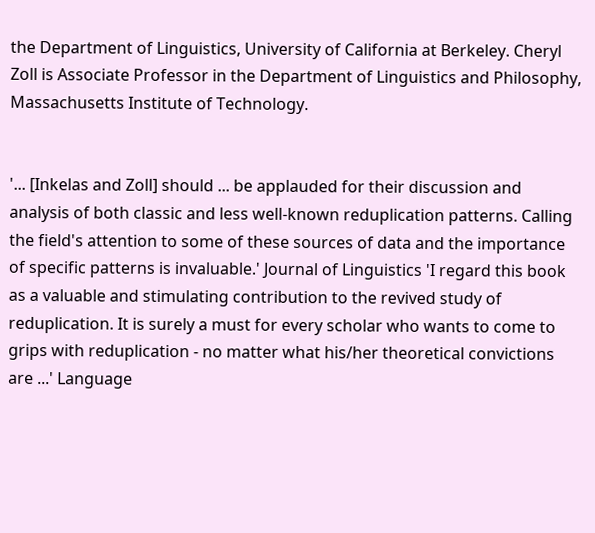the Department of Linguistics, University of California at Berkeley. Cheryl Zoll is Associate Professor in the Department of Linguistics and Philosophy, Massachusetts Institute of Technology.


'... [Inkelas and Zoll] should ... be applauded for their discussion and analysis of both classic and less well-known reduplication patterns. Calling the field's attention to some of these sources of data and the importance of specific patterns is invaluable.' Journal of Linguistics 'I regard this book as a valuable and stimulating contribution to the revived study of reduplication. It is surely a must for every scholar who wants to come to grips with reduplication - no matter what his/her theoretical convictions are ...' Language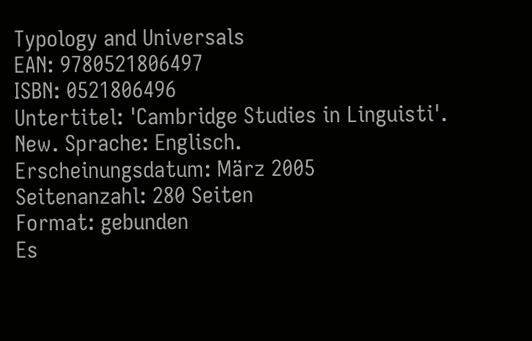Typology and Universals
EAN: 9780521806497
ISBN: 0521806496
Untertitel: 'Cambridge Studies in Linguisti'. New. Sprache: Englisch.
Erscheinungsdatum: März 2005
Seitenanzahl: 280 Seiten
Format: gebunden
Es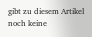gibt zu diesem Artikel noch keine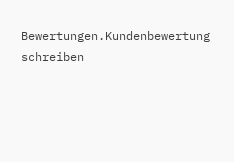Bewertungen.Kundenbewertung schreiben